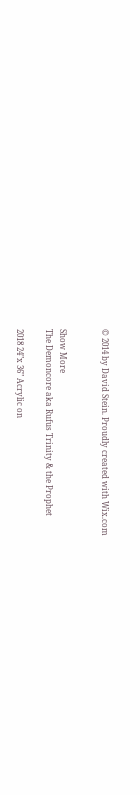© 2014 by David Stein. Proudly created with Wix.com


Show More
The Demoncore aka Rufus Trinity & the Prophet

2018 24"x 36" Acrylic on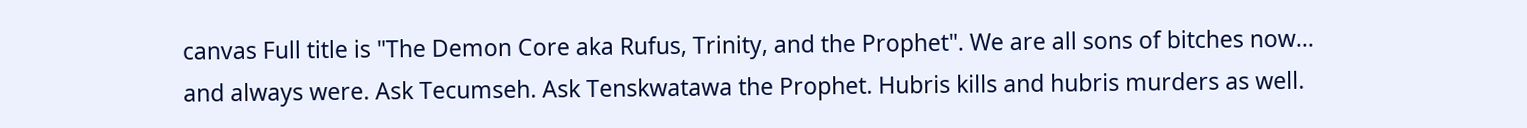canvas Full title is "The Demon Core aka Rufus, Trinity, and the Prophet". We are all sons of bitches now... and always were. Ask Tecumseh. Ask Tenskwatawa the Prophet. Hubris kills and hubris murders as well.